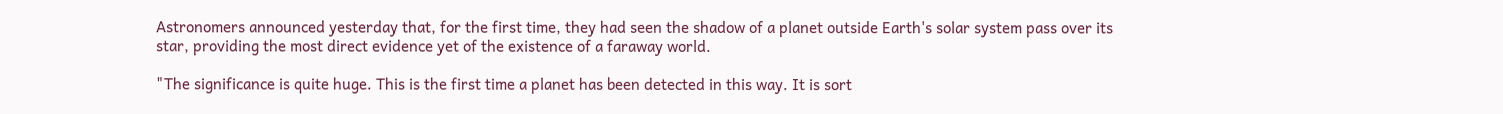Astronomers announced yesterday that, for the first time, they had seen the shadow of a planet outside Earth's solar system pass over its star, providing the most direct evidence yet of the existence of a faraway world.

"The significance is quite huge. This is the first time a planet has been detected in this way. It is sort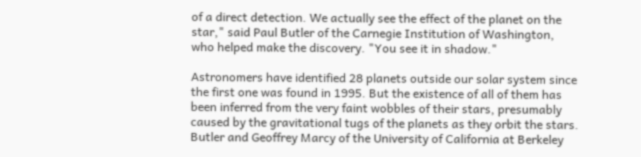of a direct detection. We actually see the effect of the planet on the star," said Paul Butler of the Carnegie Institution of Washington, who helped make the discovery. "You see it in shadow."

Astronomers have identified 28 planets outside our solar system since the first one was found in 1995. But the existence of all of them has been inferred from the very faint wobbles of their stars, presumably caused by the gravitational tugs of the planets as they orbit the stars. Butler and Geoffrey Marcy of the University of California at Berkeley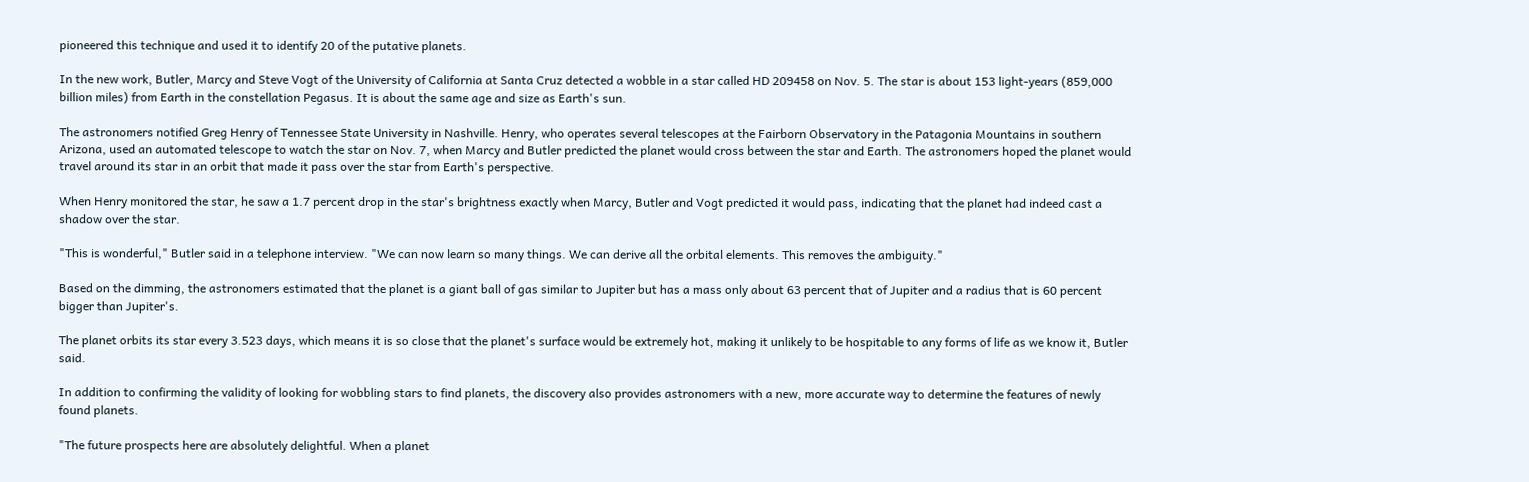pioneered this technique and used it to identify 20 of the putative planets.

In the new work, Butler, Marcy and Steve Vogt of the University of California at Santa Cruz detected a wobble in a star called HD 209458 on Nov. 5. The star is about 153 light-years (859,000 billion miles) from Earth in the constellation Pegasus. It is about the same age and size as Earth's sun.

The astronomers notified Greg Henry of Tennessee State University in Nashville. Henry, who operates several telescopes at the Fairborn Observatory in the Patagonia Mountains in southern Arizona, used an automated telescope to watch the star on Nov. 7, when Marcy and Butler predicted the planet would cross between the star and Earth. The astronomers hoped the planet would travel around its star in an orbit that made it pass over the star from Earth's perspective.

When Henry monitored the star, he saw a 1.7 percent drop in the star's brightness exactly when Marcy, Butler and Vogt predicted it would pass, indicating that the planet had indeed cast a shadow over the star.

"This is wonderful," Butler said in a telephone interview. "We can now learn so many things. We can derive all the orbital elements. This removes the ambiguity."

Based on the dimming, the astronomers estimated that the planet is a giant ball of gas similar to Jupiter but has a mass only about 63 percent that of Jupiter and a radius that is 60 percent bigger than Jupiter's.

The planet orbits its star every 3.523 days, which means it is so close that the planet's surface would be extremely hot, making it unlikely to be hospitable to any forms of life as we know it, Butler said.

In addition to confirming the validity of looking for wobbling stars to find planets, the discovery also provides astronomers with a new, more accurate way to determine the features of newly found planets.

"The future prospects here are absolutely delightful. When a planet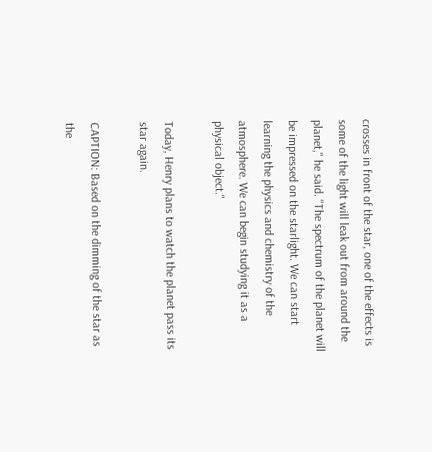crosses in front of the star, one of the effects is some of the light will leak out from around the planet," he said. "The spectrum of the planet will be impressed on the starlight. We can start learning the physics and chemistry of the atmosphere. We can begin studying it as a physical object."

Today, Henry plans to watch the planet pass its star again.

CAPTION: Based on the dimming of the star as the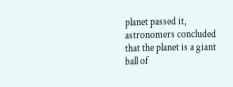planet passed it, astronomers concluded that the planet is a giant ball of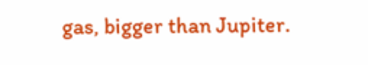gas, bigger than Jupiter.